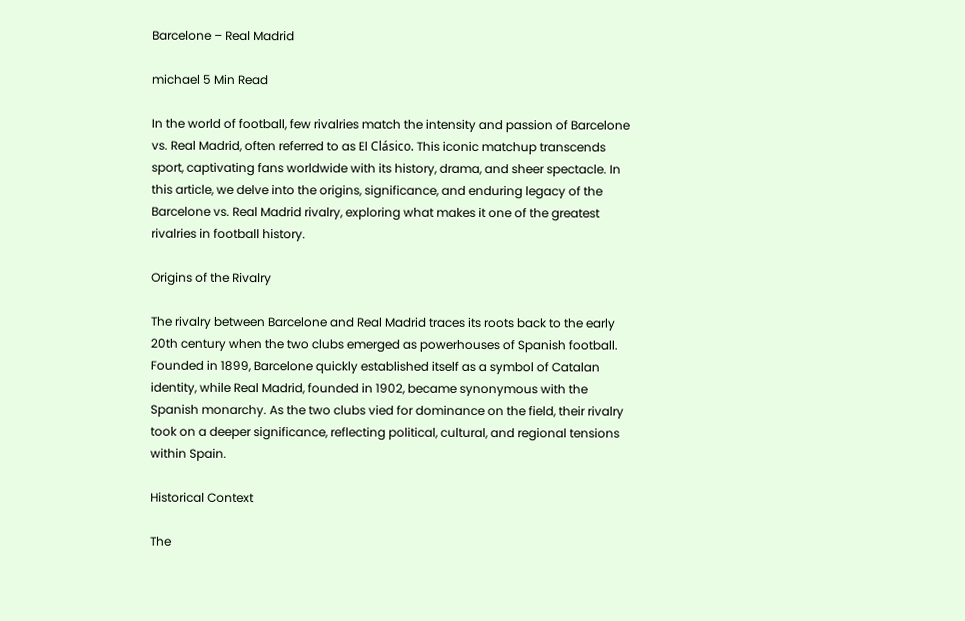Barcelone – Real Madrid

michael 5 Min Read

In the world of football, few rivalries match the intensity and passion of Barcelone vs. Real Madrid, often referred to as El Clásico. This iconic matchup transcends sport, captivating fans worldwide with its history, drama, and sheer spectacle. In this article, we delve into the origins, significance, and enduring legacy of the Barcelone vs. Real Madrid rivalry, exploring what makes it one of the greatest rivalries in football history.

Origins of the Rivalry

The rivalry between Barcelone and Real Madrid traces its roots back to the early 20th century when the two clubs emerged as powerhouses of Spanish football. Founded in 1899, Barcelone quickly established itself as a symbol of Catalan identity, while Real Madrid, founded in 1902, became synonymous with the Spanish monarchy. As the two clubs vied for dominance on the field, their rivalry took on a deeper significance, reflecting political, cultural, and regional tensions within Spain.

Historical Context

The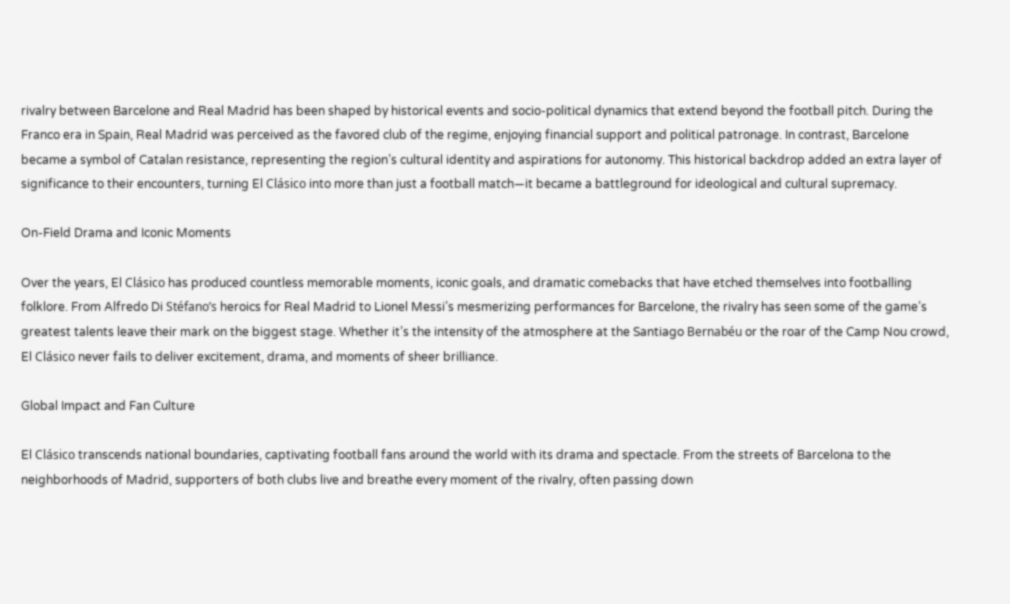rivalry between Barcelone and Real Madrid has been shaped by historical events and socio-political dynamics that extend beyond the football pitch. During the Franco era in Spain, Real Madrid was perceived as the favored club of the regime, enjoying financial support and political patronage. In contrast, Barcelone became a symbol of Catalan resistance, representing the region’s cultural identity and aspirations for autonomy. This historical backdrop added an extra layer of significance to their encounters, turning El Clásico into more than just a football match—it became a battleground for ideological and cultural supremacy.

On-Field Drama and Iconic Moments

Over the years, El Clásico has produced countless memorable moments, iconic goals, and dramatic comebacks that have etched themselves into footballing folklore. From Alfredo Di Stéfano’s heroics for Real Madrid to Lionel Messi’s mesmerizing performances for Barcelone, the rivalry has seen some of the game’s greatest talents leave their mark on the biggest stage. Whether it’s the intensity of the atmosphere at the Santiago Bernabéu or the roar of the Camp Nou crowd, El Clásico never fails to deliver excitement, drama, and moments of sheer brilliance.

Global Impact and Fan Culture

El Clásico transcends national boundaries, captivating football fans around the world with its drama and spectacle. From the streets of Barcelona to the neighborhoods of Madrid, supporters of both clubs live and breathe every moment of the rivalry, often passing down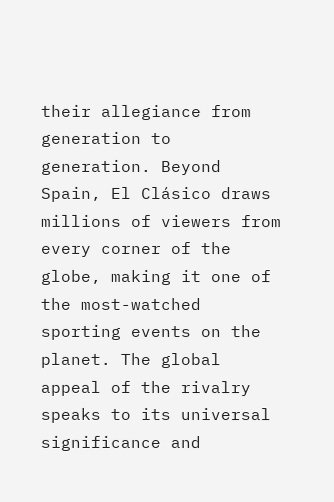their allegiance from generation to generation. Beyond Spain, El Clásico draws millions of viewers from every corner of the globe, making it one of the most-watched sporting events on the planet. The global appeal of the rivalry speaks to its universal significance and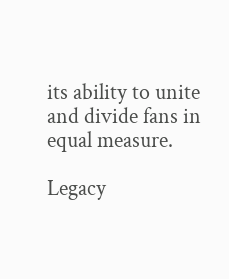its ability to unite and divide fans in equal measure.

Legacy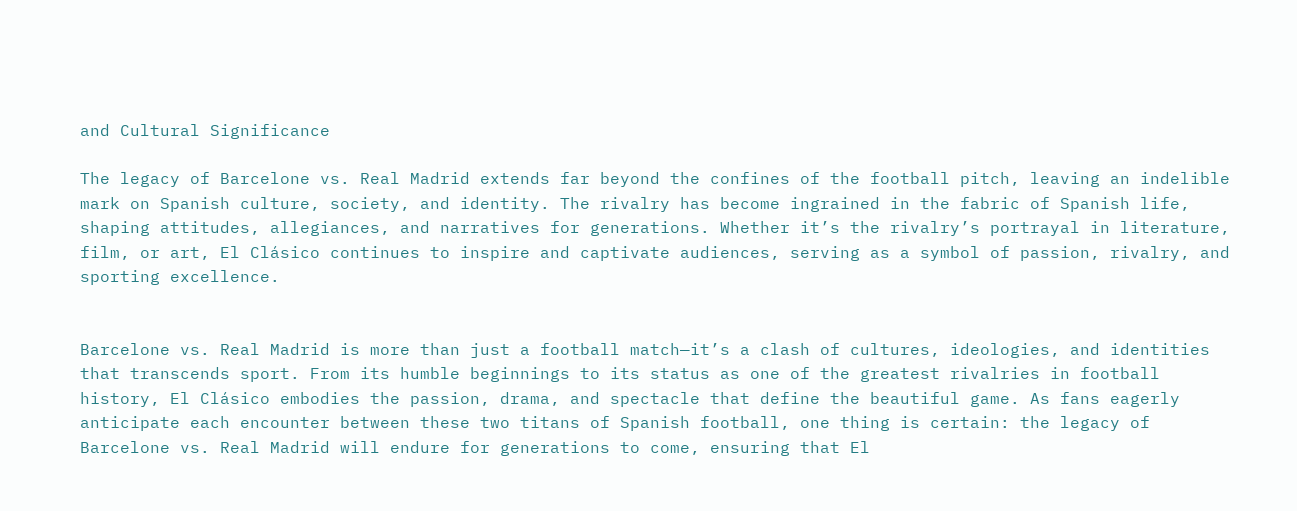and Cultural Significance

The legacy of Barcelone vs. Real Madrid extends far beyond the confines of the football pitch, leaving an indelible mark on Spanish culture, society, and identity. The rivalry has become ingrained in the fabric of Spanish life, shaping attitudes, allegiances, and narratives for generations. Whether it’s the rivalry’s portrayal in literature, film, or art, El Clásico continues to inspire and captivate audiences, serving as a symbol of passion, rivalry, and sporting excellence.


Barcelone vs. Real Madrid is more than just a football match—it’s a clash of cultures, ideologies, and identities that transcends sport. From its humble beginnings to its status as one of the greatest rivalries in football history, El Clásico embodies the passion, drama, and spectacle that define the beautiful game. As fans eagerly anticipate each encounter between these two titans of Spanish football, one thing is certain: the legacy of Barcelone vs. Real Madrid will endure for generations to come, ensuring that El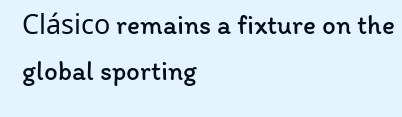Clásico remains a fixture on the global sporting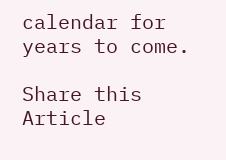calendar for years to come.

Share this Article